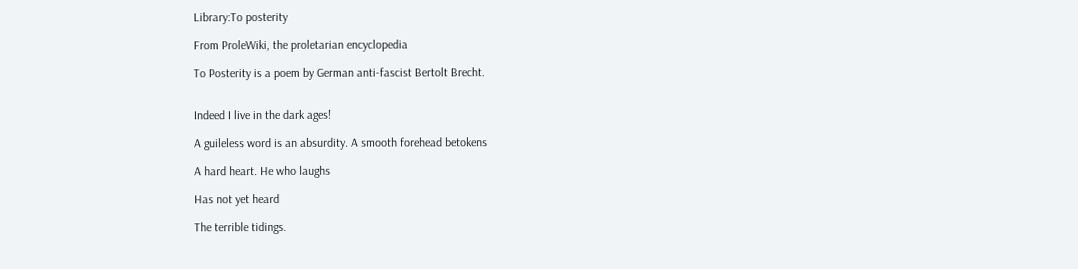Library:To posterity

From ProleWiki, the proletarian encyclopedia

To Posterity is a poem by German anti-fascist Bertolt Brecht.


Indeed I live in the dark ages!

A guileless word is an absurdity. A smooth forehead betokens

A hard heart. He who laughs

Has not yet heard

The terrible tidings.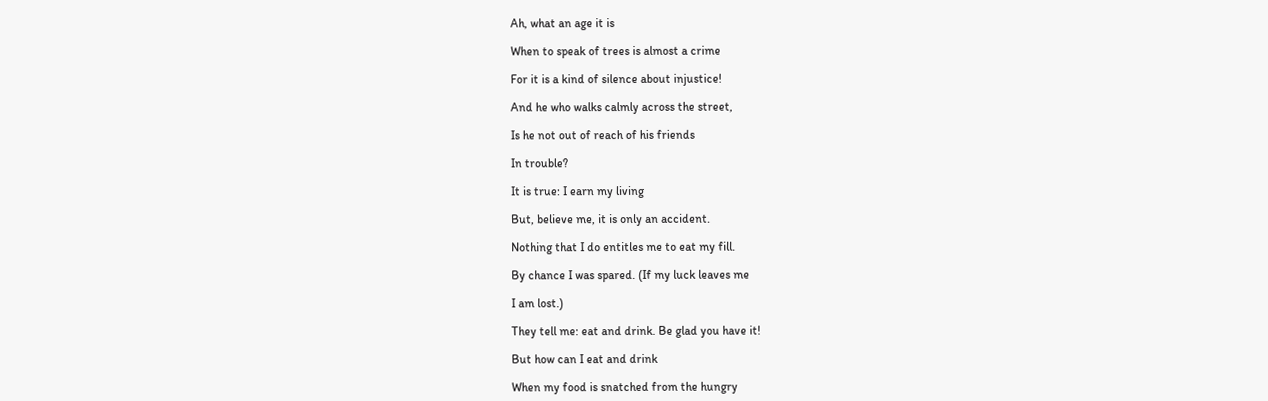Ah, what an age it is

When to speak of trees is almost a crime

For it is a kind of silence about injustice!

And he who walks calmly across the street,

Is he not out of reach of his friends

In trouble?

It is true: I earn my living

But, believe me, it is only an accident.

Nothing that I do entitles me to eat my fill.

By chance I was spared. (If my luck leaves me

I am lost.)

They tell me: eat and drink. Be glad you have it!

But how can I eat and drink

When my food is snatched from the hungry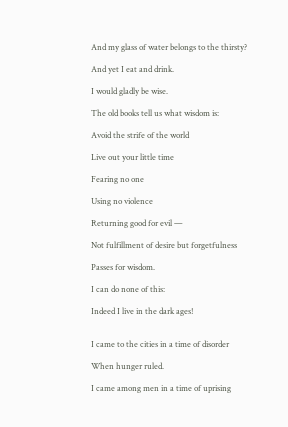And my glass of water belongs to the thirsty?

And yet I eat and drink.

I would gladly be wise.

The old books tell us what wisdom is:

Avoid the strife of the world

Live out your little time

Fearing no one

Using no violence

Returning good for evil —

Not fulfillment of desire but forgetfulness

Passes for wisdom.

I can do none of this:

Indeed I live in the dark ages!


I came to the cities in a time of disorder

When hunger ruled.

I came among men in a time of uprising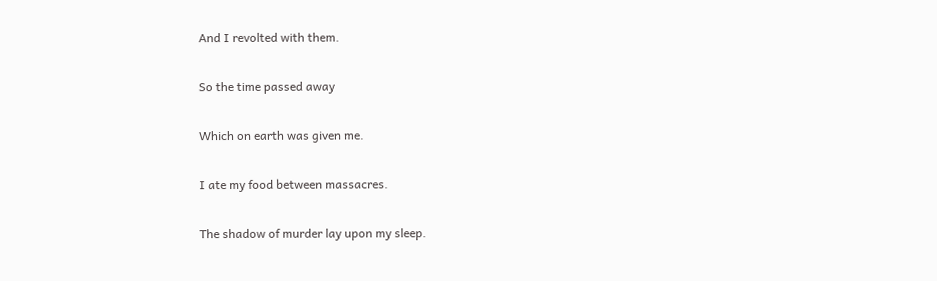And I revolted with them.

So the time passed away

Which on earth was given me.

I ate my food between massacres.

The shadow of murder lay upon my sleep.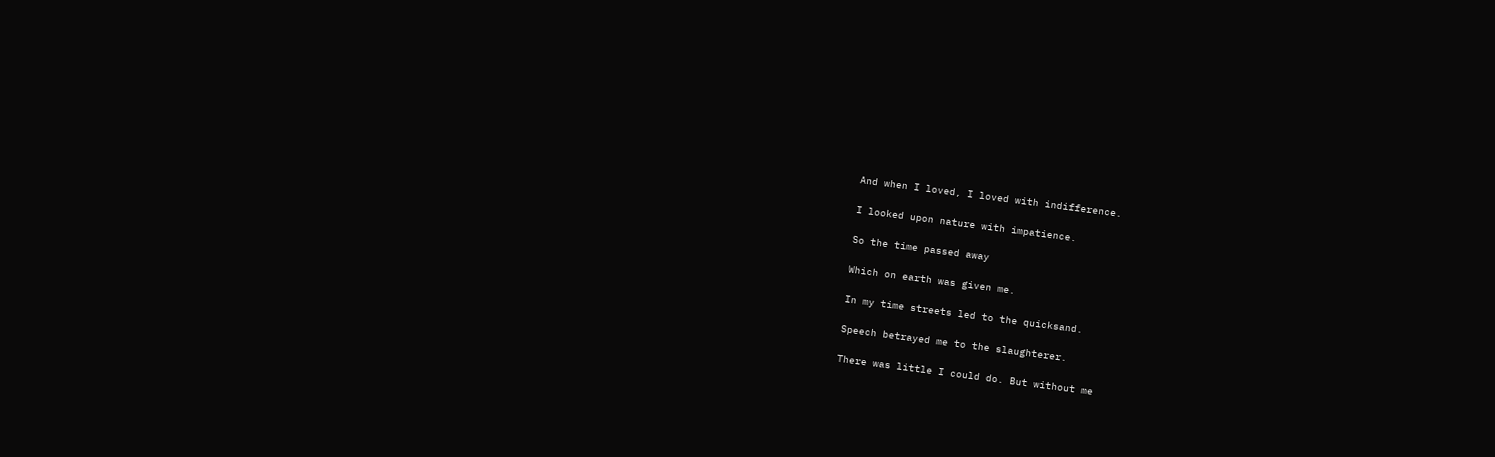And when I loved, I loved with indifference.

I looked upon nature with impatience.

So the time passed away

Which on earth was given me.

In my time streets led to the quicksand.

Speech betrayed me to the slaughterer.

There was little I could do. But without me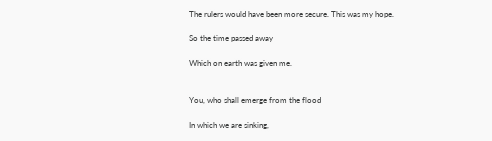The rulers would have been more secure. This was my hope.

So the time passed away

Which on earth was given me.


You, who shall emerge from the flood

In which we are sinking,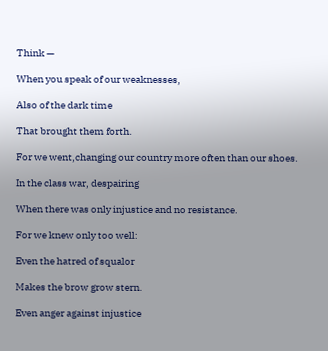Think —

When you speak of our weaknesses,

Also of the dark time

That brought them forth.

For we went,changing our country more often than our shoes.

In the class war, despairing

When there was only injustice and no resistance.

For we knew only too well:

Even the hatred of squalor

Makes the brow grow stern.

Even anger against injustice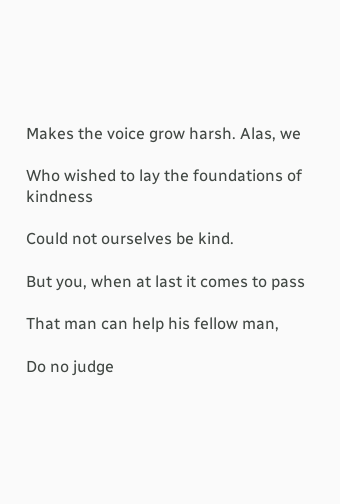Makes the voice grow harsh. Alas, we

Who wished to lay the foundations of kindness

Could not ourselves be kind.

But you, when at last it comes to pass

That man can help his fellow man,

Do no judge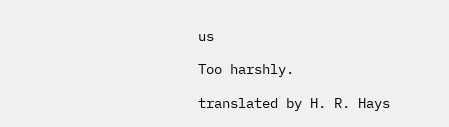us

Too harshly.

translated by H. R. Hays